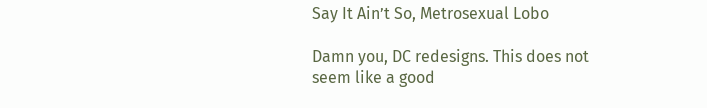Say It Ain’t So, Metrosexual Lobo

Damn you, DC redesigns. This does not seem like a good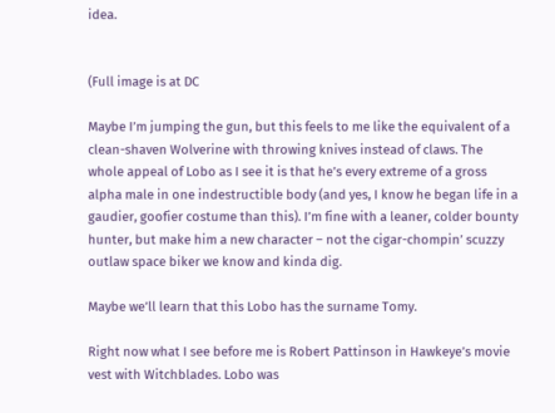idea.


(Full image is at DC

Maybe I’m jumping the gun, but this feels to me like the equivalent of a clean-shaven Wolverine with throwing knives instead of claws. The whole appeal of Lobo as I see it is that he’s every extreme of a gross alpha male in one indestructible body (and yes, I know he began life in a gaudier, goofier costume than this). I’m fine with a leaner, colder bounty hunter, but make him a new character – not the cigar-chompin’ scuzzy outlaw space biker we know and kinda dig.

Maybe we’ll learn that this Lobo has the surname Tomy.

Right now what I see before me is Robert Pattinson in Hawkeye’s movie vest with Witchblades. Lobo was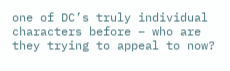one of DC’s truly individual characters before – who are they trying to appeal to now?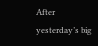After yesterday’s big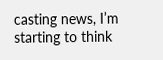casting news, I’m starting to think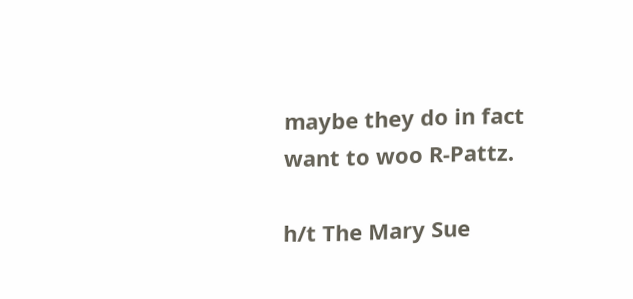maybe they do in fact want to woo R-Pattz.

h/t The Mary Sue